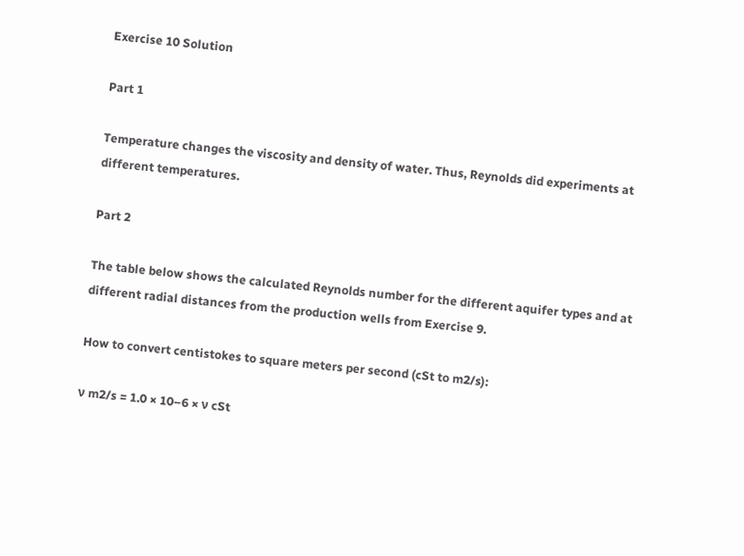Exercise 10 Solution

Part 1

Temperature changes the viscosity and density of water. Thus, Reynolds did experiments at different temperatures.

Part 2

The table below shows the calculated Reynolds number for the different aquifer types and at different radial distances from the production wells from Exercise 9.

How to convert centistokes to square meters per second (cSt to m2/s):

ν m2/s = 1.0 × 10–6 × ν cSt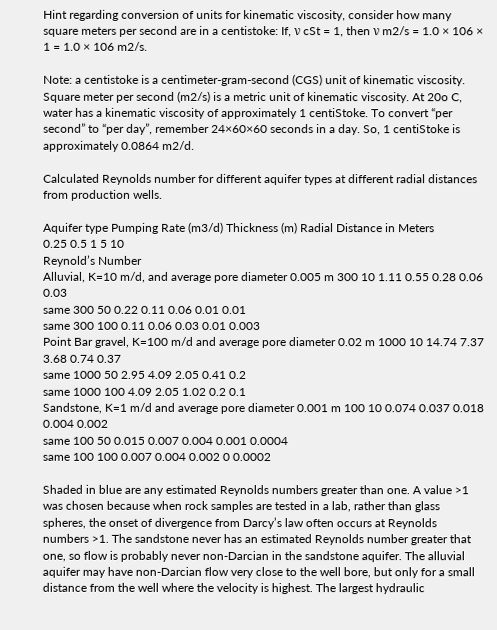Hint regarding conversion of units for kinematic viscosity, consider how many square meters per second are in a centistoke: If, ν cSt = 1, then ν m2/s = 1.0 × 106 × 1 = 1.0 × 106 m2/s.

Note: a centistoke is a centimeter-gram-second (CGS) unit of kinematic viscosity. Square meter per second (m2/s) is a metric unit of kinematic viscosity. At 20o C, water has a kinematic viscosity of approximately 1 centiStoke. To convert “per second” to “per day”, remember 24×60×60 seconds in a day. So, 1 centiStoke is approximately 0.0864 m2/d.

Calculated Reynolds number for different aquifer types at different radial distances from production wells.

Aquifer type Pumping Rate (m3/d) Thickness (m) Radial Distance in Meters
0.25 0.5 1 5 10
Reynold’s Number
Alluvial, K=10 m/d, and average pore diameter 0.005 m 300 10 1.11 0.55 0.28 0.06 0.03
same 300 50 0.22 0.11 0.06 0.01 0.01
same 300 100 0.11 0.06 0.03 0.01 0.003
Point Bar gravel, K=100 m/d and average pore diameter 0.02 m 1000 10 14.74 7.37 3.68 0.74 0.37
same 1000 50 2.95 4.09 2.05 0.41 0.2
same 1000 100 4.09 2.05 1.02 0.2 0.1
Sandstone, K=1 m/d and average pore diameter 0.001 m 100 10 0.074 0.037 0.018 0.004 0.002
same 100 50 0.015 0.007 0.004 0.001 0.0004
same 100 100 0.007 0.004 0.002 0 0.0002

Shaded in blue are any estimated Reynolds numbers greater than one. A value >1 was chosen because when rock samples are tested in a lab, rather than glass spheres, the onset of divergence from Darcy’s law often occurs at Reynolds numbers >1. The sandstone never has an estimated Reynolds number greater that one, so flow is probably never non-Darcian in the sandstone aquifer. The alluvial aquifer may have non-Darcian flow very close to the well bore, but only for a small distance from the well where the velocity is highest. The largest hydraulic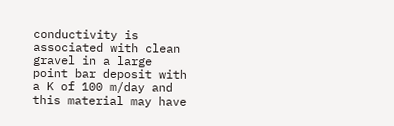conductivity is associated with clean gravel in a large point bar deposit with a K of 100 m/day and this material may have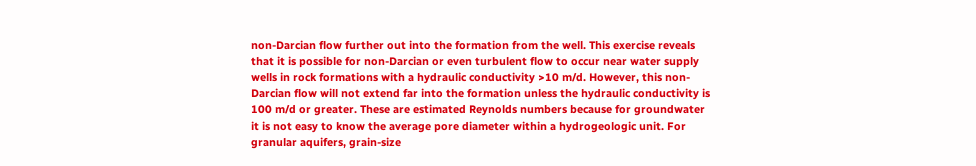non-Darcian flow further out into the formation from the well. This exercise reveals that it is possible for non-Darcian or even turbulent flow to occur near water supply wells in rock formations with a hydraulic conductivity >10 m/d. However, this non-Darcian flow will not extend far into the formation unless the hydraulic conductivity is 100 m/d or greater. These are estimated Reynolds numbers because for groundwater it is not easy to know the average pore diameter within a hydrogeologic unit. For granular aquifers, grain-size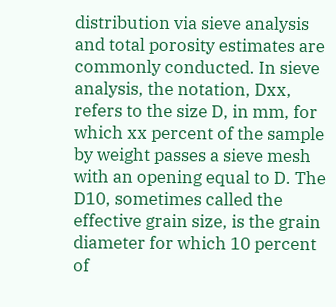distribution via sieve analysis and total porosity estimates are commonly conducted. In sieve analysis, the notation, Dxx, refers to the size D, in mm, for which xx percent of the sample by weight passes a sieve mesh with an opening equal to D. The D10, sometimes called the effective grain size, is the grain diameter for which 10 percent of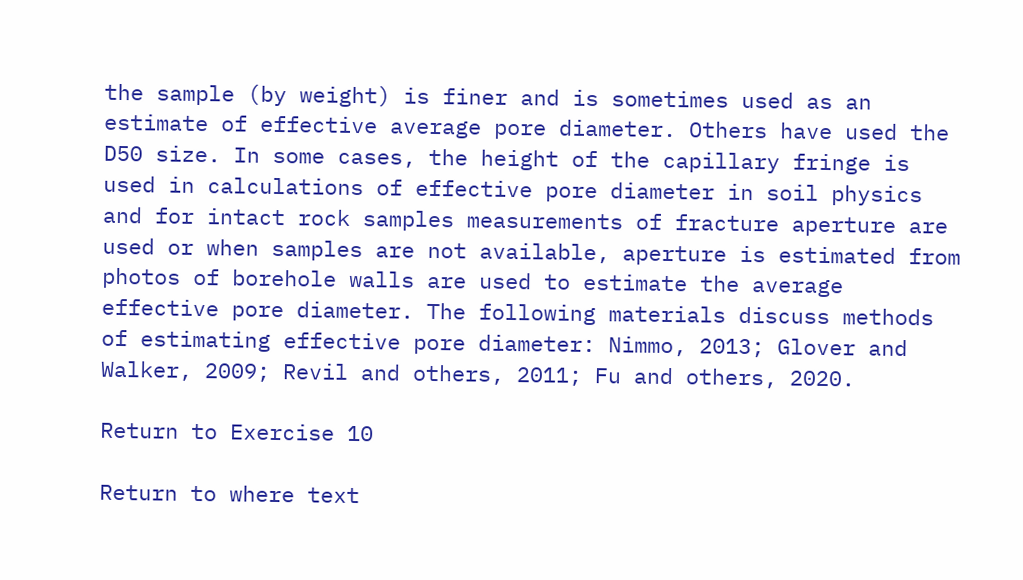the sample (by weight) is finer and is sometimes used as an estimate of effective average pore diameter. Others have used the D50 size. In some cases, the height of the capillary fringe is used in calculations of effective pore diameter in soil physics and for intact rock samples measurements of fracture aperture are used or when samples are not available, aperture is estimated from photos of borehole walls are used to estimate the average effective pore diameter. The following materials discuss methods of estimating effective pore diameter: Nimmo, 2013; Glover and Walker, 2009; Revil and others, 2011; Fu and others, 2020.

Return to Exercise 10

Return to where text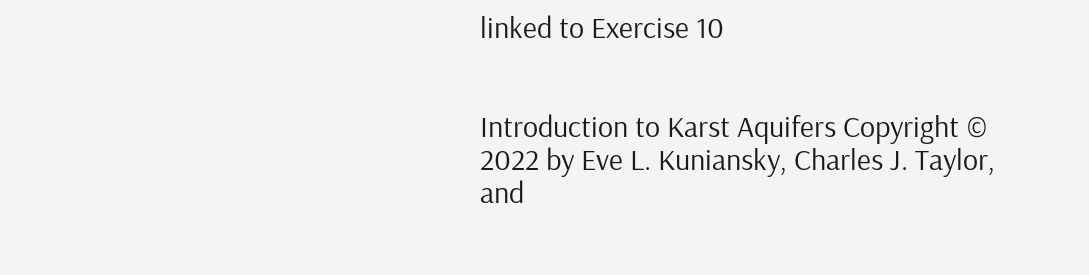linked to Exercise 10


Introduction to Karst Aquifers Copyright © 2022 by Eve L. Kuniansky, Charles J. Taylor, and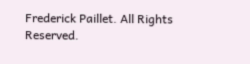Frederick Paillet. All Rights Reserved.